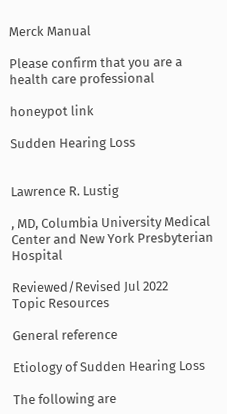Merck Manual

Please confirm that you are a health care professional

honeypot link

Sudden Hearing Loss


Lawrence R. Lustig

, MD, Columbia University Medical Center and New York Presbyterian Hospital

Reviewed/Revised Jul 2022
Topic Resources

General reference

Etiology of Sudden Hearing Loss

The following are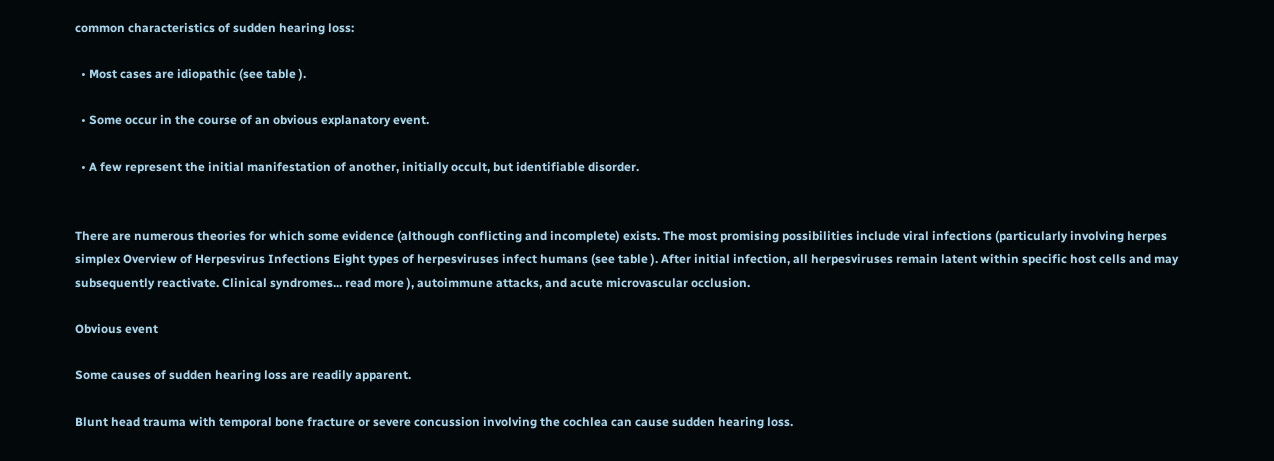common characteristics of sudden hearing loss:

  • Most cases are idiopathic (see table ).

  • Some occur in the course of an obvious explanatory event.

  • A few represent the initial manifestation of another, initially occult, but identifiable disorder.


There are numerous theories for which some evidence (although conflicting and incomplete) exists. The most promising possibilities include viral infections (particularly involving herpes simplex Overview of Herpesvirus Infections Eight types of herpesviruses infect humans (see table ). After initial infection, all herpesviruses remain latent within specific host cells and may subsequently reactivate. Clinical syndromes... read more ), autoimmune attacks, and acute microvascular occlusion.

Obvious event

Some causes of sudden hearing loss are readily apparent.

Blunt head trauma with temporal bone fracture or severe concussion involving the cochlea can cause sudden hearing loss.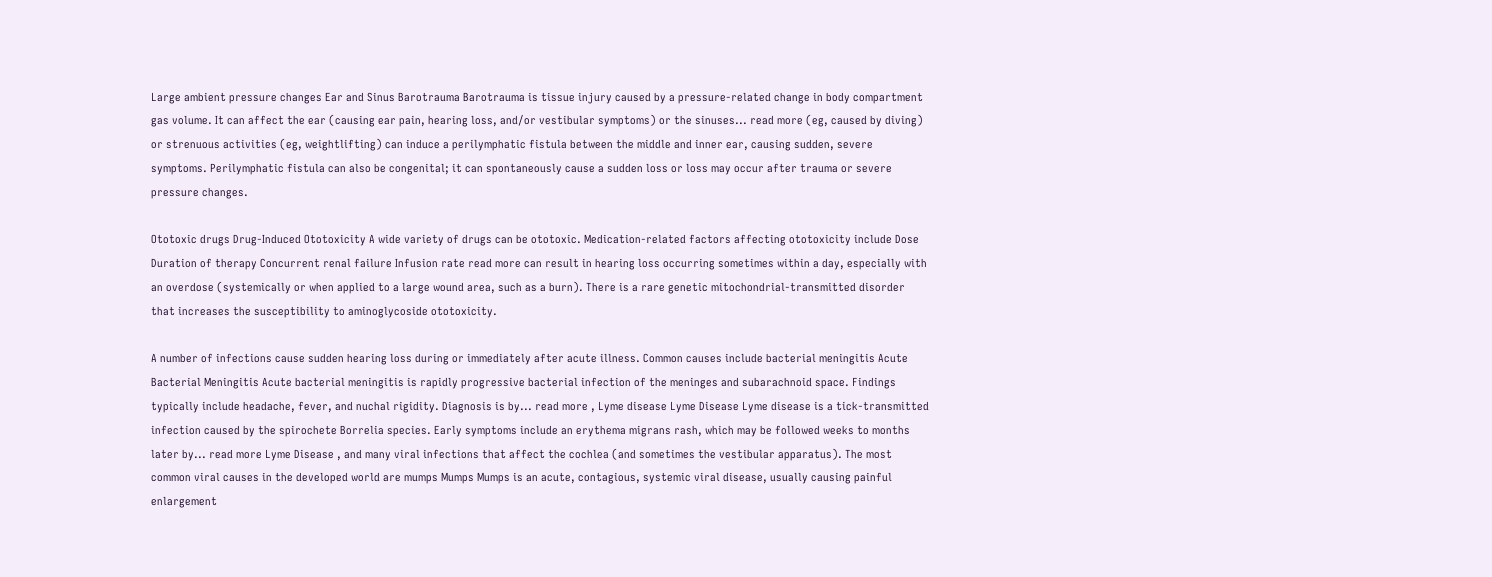Large ambient pressure changes Ear and Sinus Barotrauma Barotrauma is tissue injury caused by a pressure-related change in body compartment gas volume. It can affect the ear (causing ear pain, hearing loss, and/or vestibular symptoms) or the sinuses... read more (eg, caused by diving) or strenuous activities (eg, weightlifting) can induce a perilymphatic fistula between the middle and inner ear, causing sudden, severe symptoms. Perilymphatic fistula can also be congenital; it can spontaneously cause a sudden loss or loss may occur after trauma or severe pressure changes.

Ototoxic drugs Drug-Induced Ototoxicity A wide variety of drugs can be ototoxic. Medication-related factors affecting ototoxicity include Dose Duration of therapy Concurrent renal failure Infusion rate read more can result in hearing loss occurring sometimes within a day, especially with an overdose (systemically or when applied to a large wound area, such as a burn). There is a rare genetic mitochondrial-transmitted disorder that increases the susceptibility to aminoglycoside ototoxicity.

A number of infections cause sudden hearing loss during or immediately after acute illness. Common causes include bacterial meningitis Acute Bacterial Meningitis Acute bacterial meningitis is rapidly progressive bacterial infection of the meninges and subarachnoid space. Findings typically include headache, fever, and nuchal rigidity. Diagnosis is by... read more , Lyme disease Lyme Disease Lyme disease is a tick-transmitted infection caused by the spirochete Borrelia species. Early symptoms include an erythema migrans rash, which may be followed weeks to months later by... read more Lyme Disease , and many viral infections that affect the cochlea (and sometimes the vestibular apparatus). The most common viral causes in the developed world are mumps Mumps Mumps is an acute, contagious, systemic viral disease, usually causing painful enlargement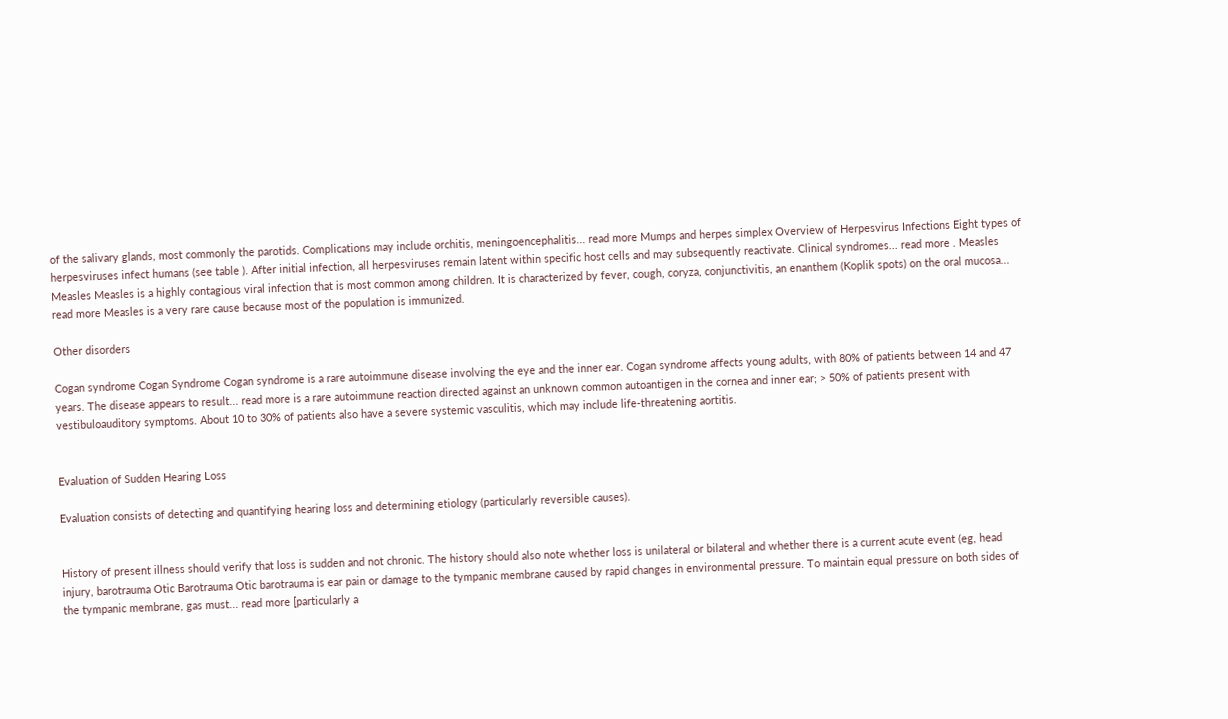of the salivary glands, most commonly the parotids. Complications may include orchitis, meningoencephalitis... read more Mumps and herpes simplex Overview of Herpesvirus Infections Eight types of herpesviruses infect humans (see table ). After initial infection, all herpesviruses remain latent within specific host cells and may subsequently reactivate. Clinical syndromes... read more . Measles Measles Measles is a highly contagious viral infection that is most common among children. It is characterized by fever, cough, coryza, conjunctivitis, an enanthem (Koplik spots) on the oral mucosa... read more Measles is a very rare cause because most of the population is immunized.

Other disorders

Cogan syndrome Cogan Syndrome Cogan syndrome is a rare autoimmune disease involving the eye and the inner ear. Cogan syndrome affects young adults, with 80% of patients between 14 and 47 years. The disease appears to result... read more is a rare autoimmune reaction directed against an unknown common autoantigen in the cornea and inner ear; > 50% of patients present with vestibuloauditory symptoms. About 10 to 30% of patients also have a severe systemic vasculitis, which may include life-threatening aortitis.


Evaluation of Sudden Hearing Loss

Evaluation consists of detecting and quantifying hearing loss and determining etiology (particularly reversible causes).


History of present illness should verify that loss is sudden and not chronic. The history should also note whether loss is unilateral or bilateral and whether there is a current acute event (eg, head injury, barotrauma Otic Barotrauma Otic barotrauma is ear pain or damage to the tympanic membrane caused by rapid changes in environmental pressure. To maintain equal pressure on both sides of the tympanic membrane, gas must... read more [particularly a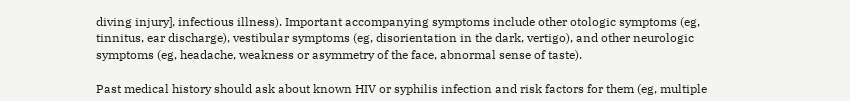diving injury], infectious illness). Important accompanying symptoms include other otologic symptoms (eg, tinnitus, ear discharge), vestibular symptoms (eg, disorientation in the dark, vertigo), and other neurologic symptoms (eg, headache, weakness or asymmetry of the face, abnormal sense of taste).

Past medical history should ask about known HIV or syphilis infection and risk factors for them (eg, multiple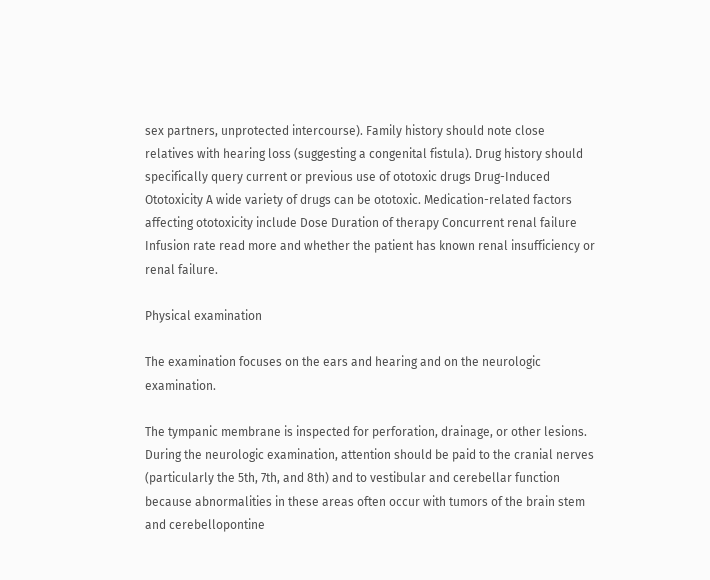sex partners, unprotected intercourse). Family history should note close relatives with hearing loss (suggesting a congenital fistula). Drug history should specifically query current or previous use of ototoxic drugs Drug-Induced Ototoxicity A wide variety of drugs can be ototoxic. Medication-related factors affecting ototoxicity include Dose Duration of therapy Concurrent renal failure Infusion rate read more and whether the patient has known renal insufficiency or renal failure.

Physical examination

The examination focuses on the ears and hearing and on the neurologic examination.

The tympanic membrane is inspected for perforation, drainage, or other lesions. During the neurologic examination, attention should be paid to the cranial nerves (particularly the 5th, 7th, and 8th) and to vestibular and cerebellar function because abnormalities in these areas often occur with tumors of the brain stem and cerebellopontine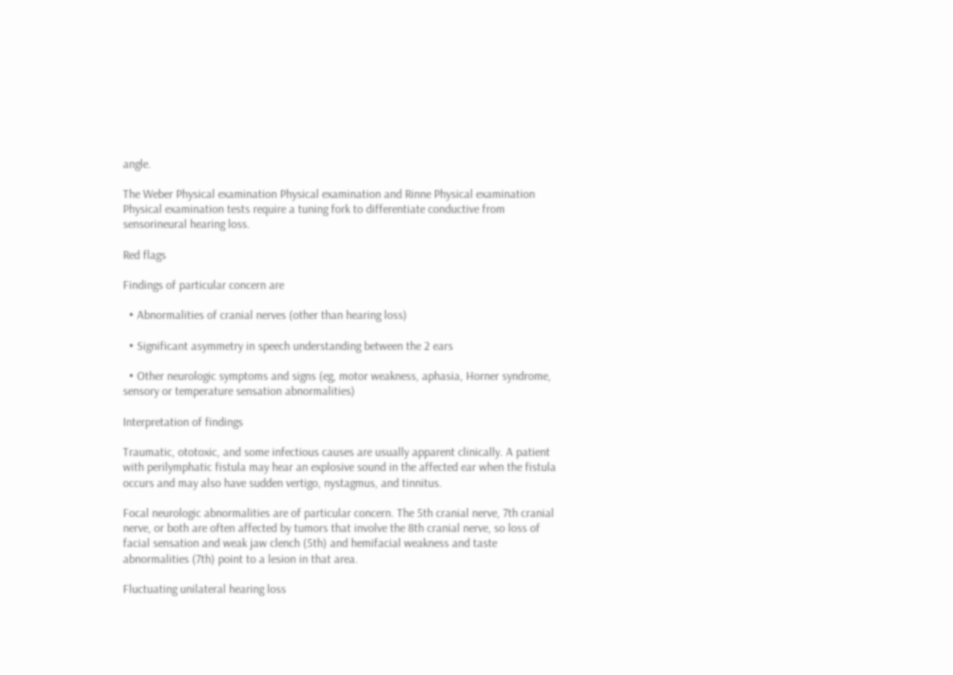angle.

The Weber Physical examination Physical examination and Rinne Physical examination Physical examination tests require a tuning fork to differentiate conductive from sensorineural hearing loss.

Red flags

Findings of particular concern are

  • Abnormalities of cranial nerves (other than hearing loss)

  • Significant asymmetry in speech understanding between the 2 ears

  • Other neurologic symptoms and signs (eg, motor weakness, aphasia, Horner syndrome, sensory or temperature sensation abnormalities)

Interpretation of findings

Traumatic, ototoxic, and some infectious causes are usually apparent clinically. A patient with perilymphatic fistula may hear an explosive sound in the affected ear when the fistula occurs and may also have sudden vertigo, nystagmus, and tinnitus.

Focal neurologic abnormalities are of particular concern. The 5th cranial nerve, 7th cranial nerve, or both are often affected by tumors that involve the 8th cranial nerve, so loss of facial sensation and weak jaw clench (5th) and hemifacial weakness and taste abnormalities (7th) point to a lesion in that area.

Fluctuating unilateral hearing loss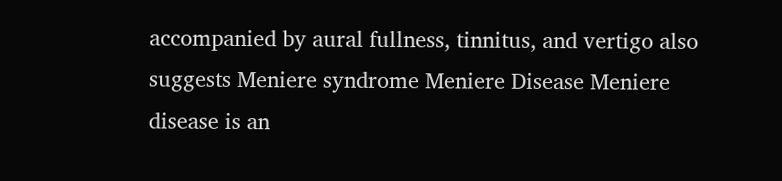accompanied by aural fullness, tinnitus, and vertigo also suggests Meniere syndrome Meniere Disease Meniere disease is an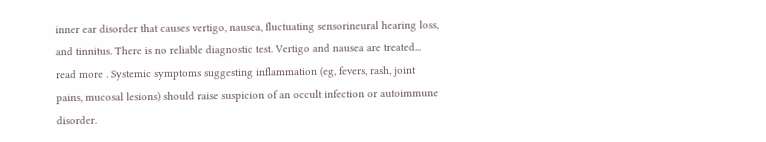inner ear disorder that causes vertigo, nausea, fluctuating sensorineural hearing loss, and tinnitus. There is no reliable diagnostic test. Vertigo and nausea are treated... read more . Systemic symptoms suggesting inflammation (eg, fevers, rash, joint pains, mucosal lesions) should raise suspicion of an occult infection or autoimmune disorder.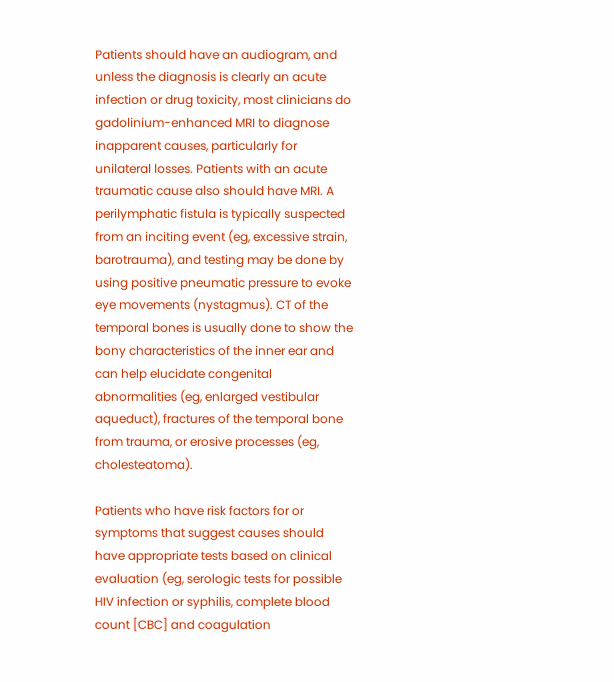Patients should have an audiogram, and unless the diagnosis is clearly an acute infection or drug toxicity, most clinicians do gadolinium-enhanced MRI to diagnose inapparent causes, particularly for unilateral losses. Patients with an acute traumatic cause also should have MRI. A perilymphatic fistula is typically suspected from an inciting event (eg, excessive strain, barotrauma), and testing may be done by using positive pneumatic pressure to evoke eye movements (nystagmus). CT of the temporal bones is usually done to show the bony characteristics of the inner ear and can help elucidate congenital abnormalities (eg, enlarged vestibular aqueduct), fractures of the temporal bone from trauma, or erosive processes (eg, cholesteatoma).

Patients who have risk factors for or symptoms that suggest causes should have appropriate tests based on clinical evaluation (eg, serologic tests for possible HIV infection or syphilis, complete blood count [CBC] and coagulation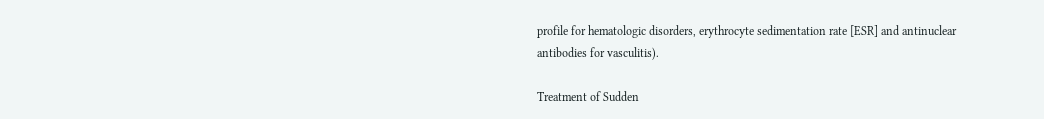profile for hematologic disorders, erythrocyte sedimentation rate [ESR] and antinuclear antibodies for vasculitis).

Treatment of Sudden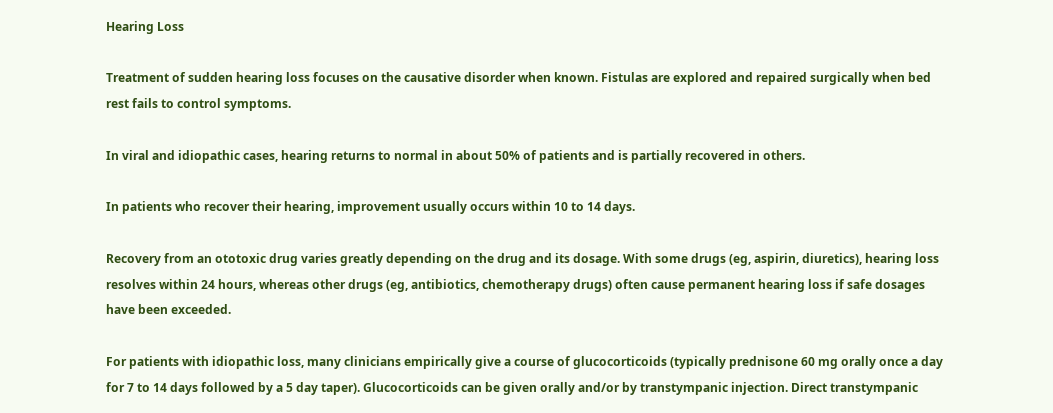Hearing Loss

Treatment of sudden hearing loss focuses on the causative disorder when known. Fistulas are explored and repaired surgically when bed rest fails to control symptoms.

In viral and idiopathic cases, hearing returns to normal in about 50% of patients and is partially recovered in others.

In patients who recover their hearing, improvement usually occurs within 10 to 14 days.

Recovery from an ototoxic drug varies greatly depending on the drug and its dosage. With some drugs (eg, aspirin, diuretics), hearing loss resolves within 24 hours, whereas other drugs (eg, antibiotics, chemotherapy drugs) often cause permanent hearing loss if safe dosages have been exceeded.

For patients with idiopathic loss, many clinicians empirically give a course of glucocorticoids (typically prednisone 60 mg orally once a day for 7 to 14 days followed by a 5 day taper). Glucocorticoids can be given orally and/or by transtympanic injection. Direct transtympanic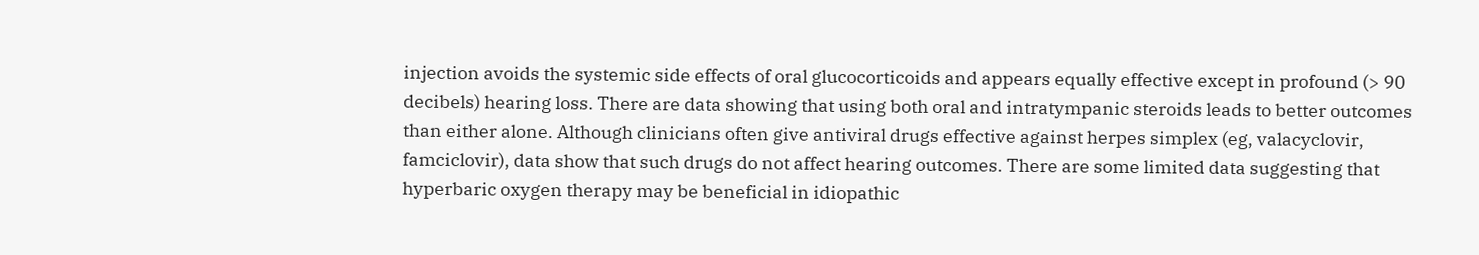injection avoids the systemic side effects of oral glucocorticoids and appears equally effective except in profound (> 90 decibels) hearing loss. There are data showing that using both oral and intratympanic steroids leads to better outcomes than either alone. Although clinicians often give antiviral drugs effective against herpes simplex (eg, valacyclovir, famciclovir), data show that such drugs do not affect hearing outcomes. There are some limited data suggesting that hyperbaric oxygen therapy may be beneficial in idiopathic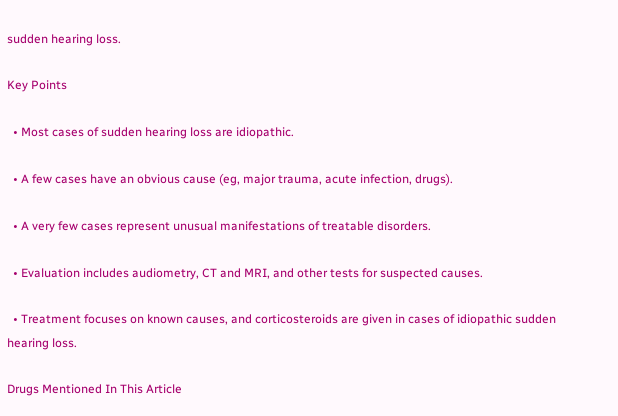sudden hearing loss.

Key Points

  • Most cases of sudden hearing loss are idiopathic.

  • A few cases have an obvious cause (eg, major trauma, acute infection, drugs).

  • A very few cases represent unusual manifestations of treatable disorders.

  • Evaluation includes audiometry, CT and MRI, and other tests for suspected causes.

  • Treatment focuses on known causes, and corticosteroids are given in cases of idiopathic sudden hearing loss.

Drugs Mentioned In This Article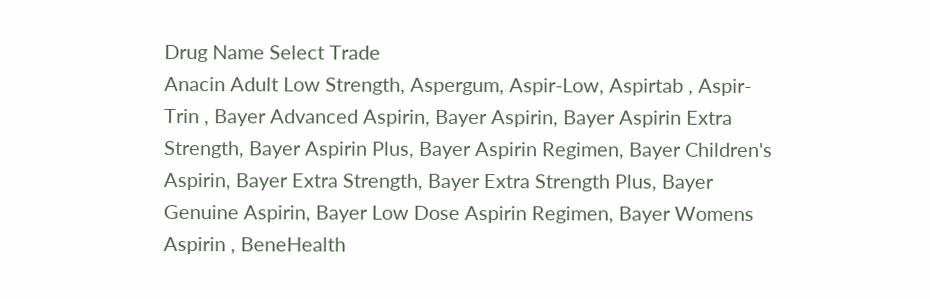Drug Name Select Trade
Anacin Adult Low Strength, Aspergum, Aspir-Low, Aspirtab , Aspir-Trin , Bayer Advanced Aspirin, Bayer Aspirin, Bayer Aspirin Extra Strength, Bayer Aspirin Plus, Bayer Aspirin Regimen, Bayer Children's Aspirin, Bayer Extra Strength, Bayer Extra Strength Plus, Bayer Genuine Aspirin, Bayer Low Dose Aspirin Regimen, Bayer Womens Aspirin , BeneHealth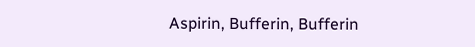Aspirin, Bufferin, Bufferin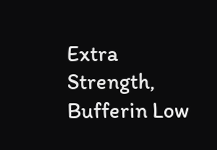Extra Strength, Bufferin Low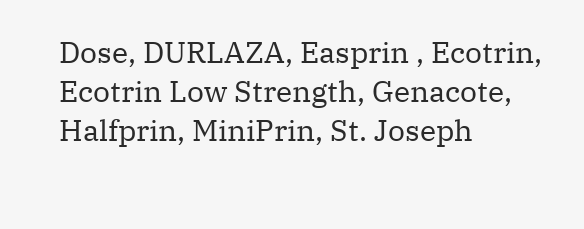Dose, DURLAZA, Easprin , Ecotrin, Ecotrin Low Strength, Genacote, Halfprin, MiniPrin, St. Joseph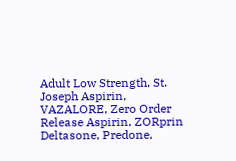Adult Low Strength, St. Joseph Aspirin, VAZALORE, Zero Order Release Aspirin, ZORprin
Deltasone, Predone,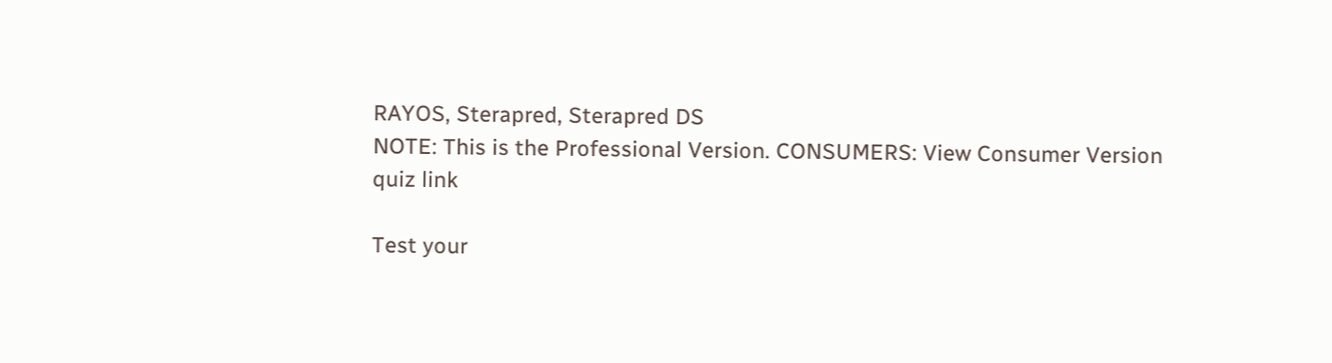RAYOS, Sterapred, Sterapred DS
NOTE: This is the Professional Version. CONSUMERS: View Consumer Version
quiz link

Test your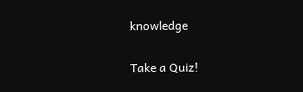knowledge

Take a Quiz!